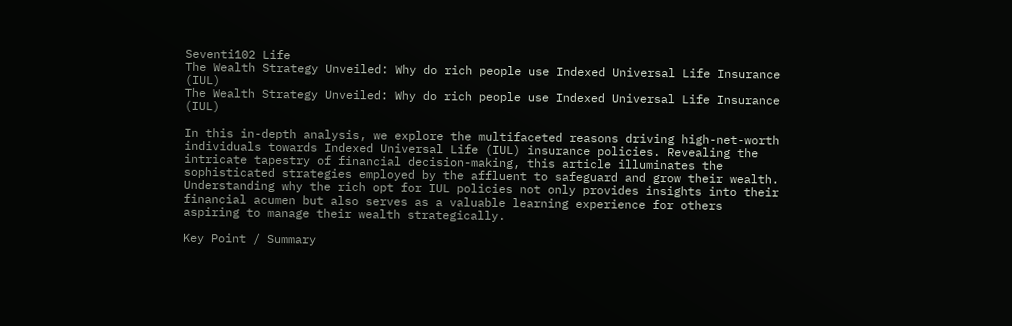Seventi102 Life
The Wealth Strategy Unveiled: Why do rich people use Indexed Universal Life Insurance (IUL)
The Wealth Strategy Unveiled: Why do rich people use Indexed Universal Life Insurance (IUL)

In this in-depth analysis, we explore the multifaceted reasons driving high-net-worth individuals towards Indexed Universal Life (IUL) insurance policies. Revealing the intricate tapestry of financial decision-making, this article illuminates the sophisticated strategies employed by the affluent to safeguard and grow their wealth. Understanding why the rich opt for IUL policies not only provides insights into their financial acumen but also serves as a valuable learning experience for others aspiring to manage their wealth strategically.

Key Point / Summary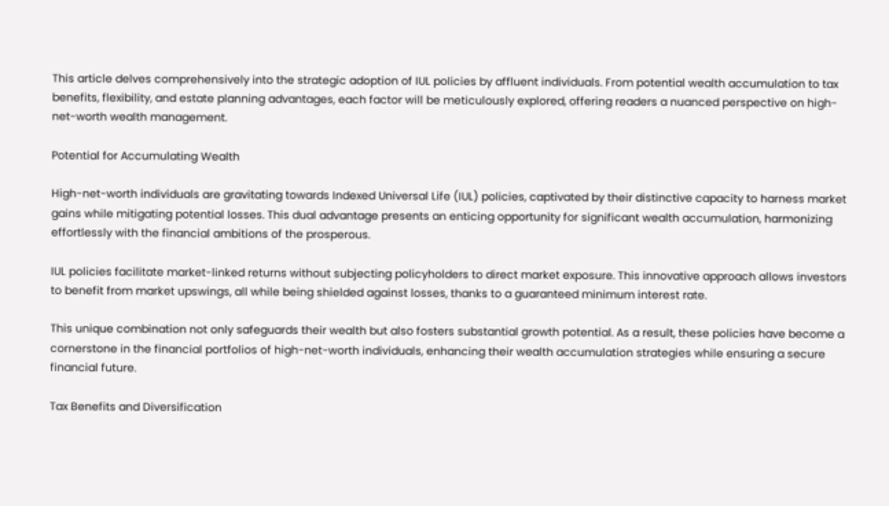This article delves comprehensively into the strategic adoption of IUL policies by affluent individuals. From potential wealth accumulation to tax benefits, flexibility, and estate planning advantages, each factor will be meticulously explored, offering readers a nuanced perspective on high-net-worth wealth management.

Potential for Accumulating Wealth

High-net-worth individuals are gravitating towards Indexed Universal Life (IUL) policies, captivated by their distinctive capacity to harness market gains while mitigating potential losses. This dual advantage presents an enticing opportunity for significant wealth accumulation, harmonizing effortlessly with the financial ambitions of the prosperous.

IUL policies facilitate market-linked returns without subjecting policyholders to direct market exposure. This innovative approach allows investors to benefit from market upswings, all while being shielded against losses, thanks to a guaranteed minimum interest rate.

This unique combination not only safeguards their wealth but also fosters substantial growth potential. As a result, these policies have become a cornerstone in the financial portfolios of high-net-worth individuals, enhancing their wealth accumulation strategies while ensuring a secure financial future.

Tax Benefits and Diversification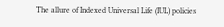The allure of Indexed Universal Life (IUL) policies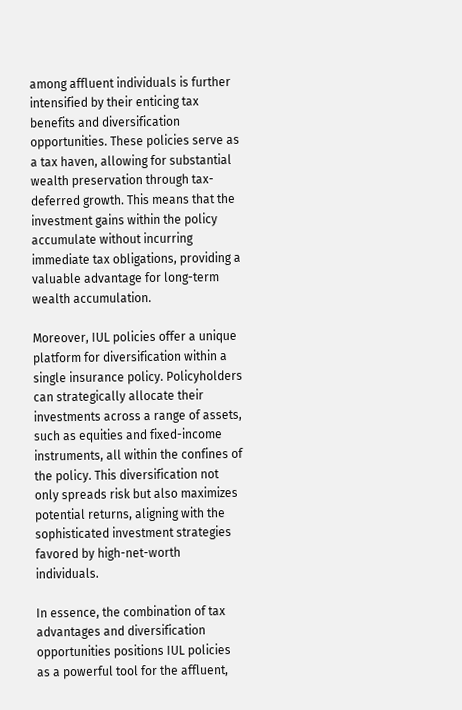among affluent individuals is further intensified by their enticing tax benefits and diversification opportunities. These policies serve as a tax haven, allowing for substantial wealth preservation through tax-deferred growth. This means that the investment gains within the policy accumulate without incurring immediate tax obligations, providing a valuable advantage for long-term wealth accumulation.

Moreover, IUL policies offer a unique platform for diversification within a single insurance policy. Policyholders can strategically allocate their investments across a range of assets, such as equities and fixed-income instruments, all within the confines of the policy. This diversification not only spreads risk but also maximizes potential returns, aligning with the sophisticated investment strategies favored by high-net-worth individuals.

In essence, the combination of tax advantages and diversification opportunities positions IUL policies as a powerful tool for the affluent,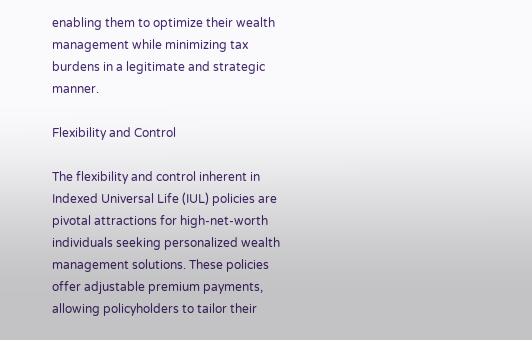enabling them to optimize their wealth management while minimizing tax burdens in a legitimate and strategic manner.

Flexibility and Control

The flexibility and control inherent in Indexed Universal Life (IUL) policies are pivotal attractions for high-net-worth individuals seeking personalized wealth management solutions. These policies offer adjustable premium payments, allowing policyholders to tailor their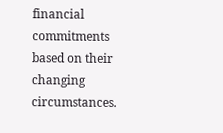financial commitments based on their changing circumstances.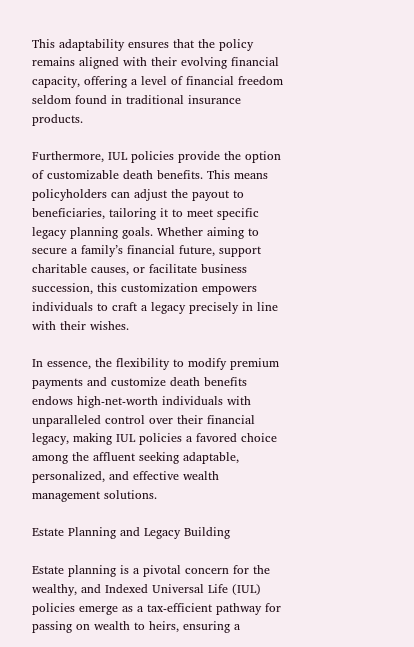This adaptability ensures that the policy remains aligned with their evolving financial capacity, offering a level of financial freedom seldom found in traditional insurance products.

Furthermore, IUL policies provide the option of customizable death benefits. This means policyholders can adjust the payout to beneficiaries, tailoring it to meet specific legacy planning goals. Whether aiming to secure a family’s financial future, support charitable causes, or facilitate business succession, this customization empowers individuals to craft a legacy precisely in line with their wishes.

In essence, the flexibility to modify premium payments and customize death benefits endows high-net-worth individuals with unparalleled control over their financial legacy, making IUL policies a favored choice among the affluent seeking adaptable, personalized, and effective wealth management solutions.

Estate Planning and Legacy Building

Estate planning is a pivotal concern for the wealthy, and Indexed Universal Life (IUL) policies emerge as a tax-efficient pathway for passing on wealth to heirs, ensuring a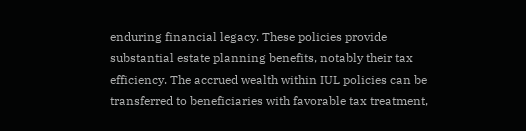enduring financial legacy. These policies provide substantial estate planning benefits, notably their tax efficiency. The accrued wealth within IUL policies can be transferred to beneficiaries with favorable tax treatment,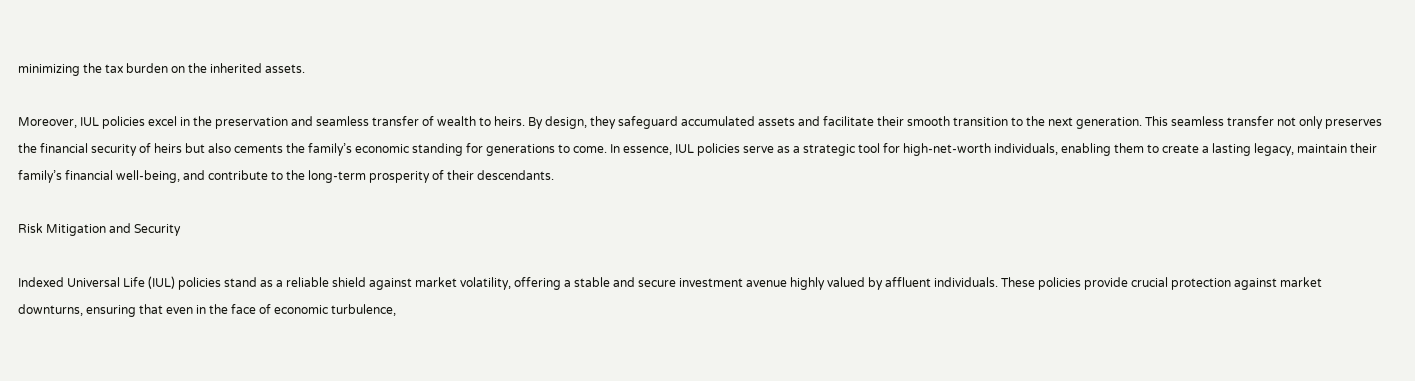minimizing the tax burden on the inherited assets.

Moreover, IUL policies excel in the preservation and seamless transfer of wealth to heirs. By design, they safeguard accumulated assets and facilitate their smooth transition to the next generation. This seamless transfer not only preserves the financial security of heirs but also cements the family’s economic standing for generations to come. In essence, IUL policies serve as a strategic tool for high-net-worth individuals, enabling them to create a lasting legacy, maintain their family’s financial well-being, and contribute to the long-term prosperity of their descendants.

Risk Mitigation and Security

Indexed Universal Life (IUL) policies stand as a reliable shield against market volatility, offering a stable and secure investment avenue highly valued by affluent individuals. These policies provide crucial protection against market downturns, ensuring that even in the face of economic turbulence,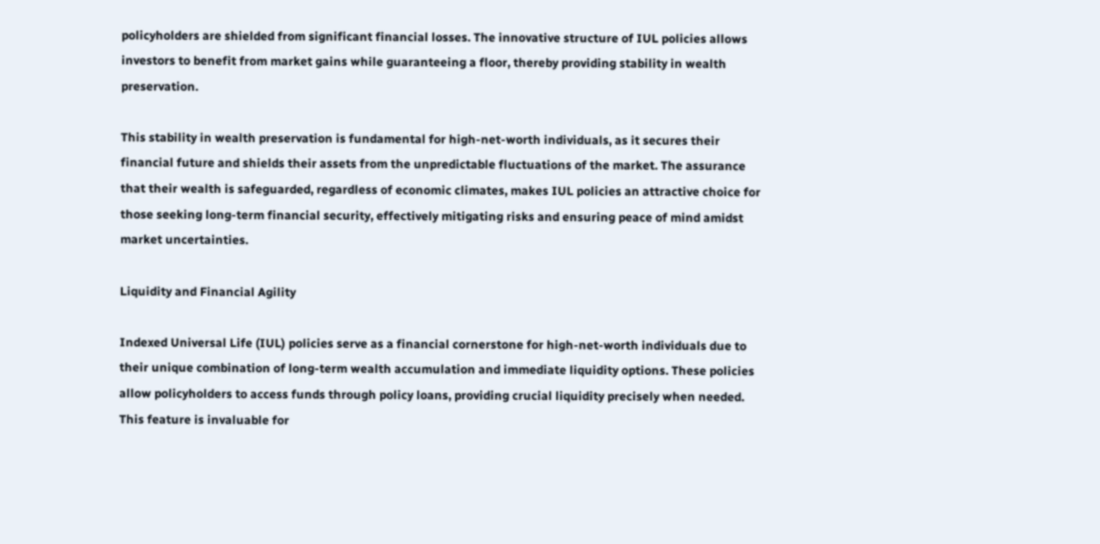policyholders are shielded from significant financial losses. The innovative structure of IUL policies allows investors to benefit from market gains while guaranteeing a floor, thereby providing stability in wealth preservation.

This stability in wealth preservation is fundamental for high-net-worth individuals, as it secures their financial future and shields their assets from the unpredictable fluctuations of the market. The assurance that their wealth is safeguarded, regardless of economic climates, makes IUL policies an attractive choice for those seeking long-term financial security, effectively mitigating risks and ensuring peace of mind amidst market uncertainties.

Liquidity and Financial Agility

Indexed Universal Life (IUL) policies serve as a financial cornerstone for high-net-worth individuals due to their unique combination of long-term wealth accumulation and immediate liquidity options. These policies allow policyholders to access funds through policy loans, providing crucial liquidity precisely when needed. This feature is invaluable for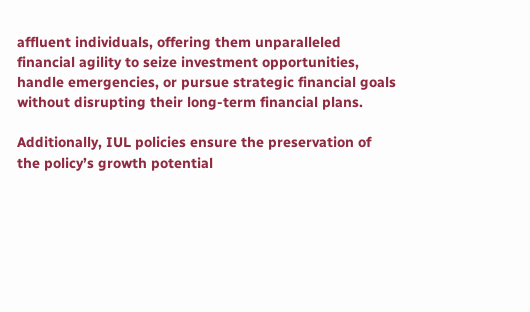affluent individuals, offering them unparalleled financial agility to seize investment opportunities, handle emergencies, or pursue strategic financial goals without disrupting their long-term financial plans.

Additionally, IUL policies ensure the preservation of the policy’s growth potential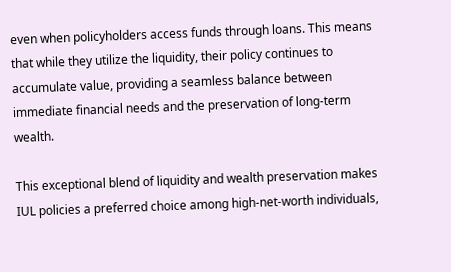even when policyholders access funds through loans. This means that while they utilize the liquidity, their policy continues to accumulate value, providing a seamless balance between immediate financial needs and the preservation of long-term wealth.

This exceptional blend of liquidity and wealth preservation makes IUL policies a preferred choice among high-net-worth individuals,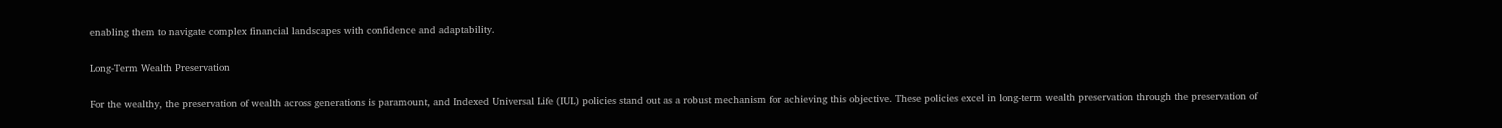enabling them to navigate complex financial landscapes with confidence and adaptability.

Long-Term Wealth Preservation

For the wealthy, the preservation of wealth across generations is paramount, and Indexed Universal Life (IUL) policies stand out as a robust mechanism for achieving this objective. These policies excel in long-term wealth preservation through the preservation of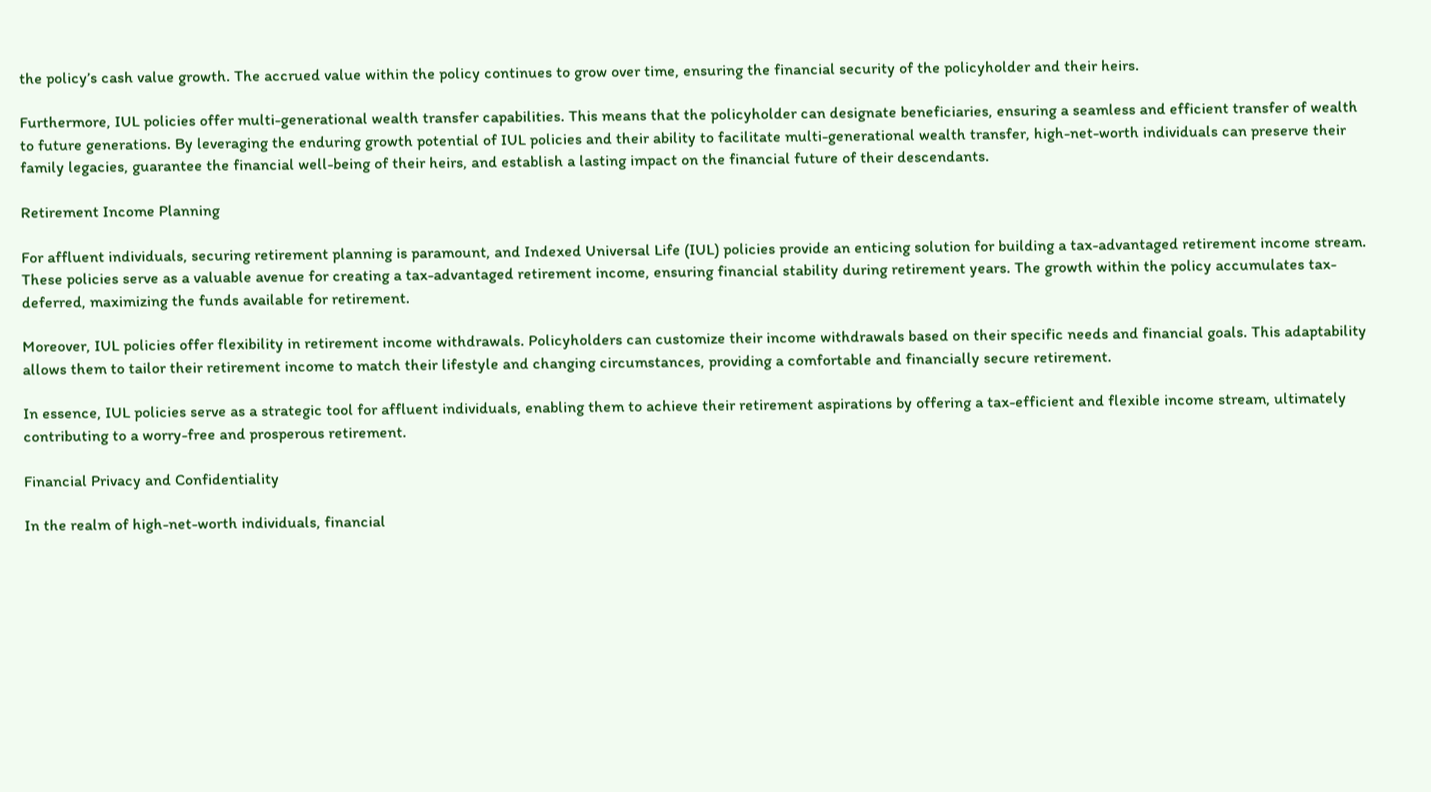the policy’s cash value growth. The accrued value within the policy continues to grow over time, ensuring the financial security of the policyholder and their heirs.

Furthermore, IUL policies offer multi-generational wealth transfer capabilities. This means that the policyholder can designate beneficiaries, ensuring a seamless and efficient transfer of wealth to future generations. By leveraging the enduring growth potential of IUL policies and their ability to facilitate multi-generational wealth transfer, high-net-worth individuals can preserve their family legacies, guarantee the financial well-being of their heirs, and establish a lasting impact on the financial future of their descendants.

Retirement Income Planning

For affluent individuals, securing retirement planning is paramount, and Indexed Universal Life (IUL) policies provide an enticing solution for building a tax-advantaged retirement income stream. These policies serve as a valuable avenue for creating a tax-advantaged retirement income, ensuring financial stability during retirement years. The growth within the policy accumulates tax-deferred, maximizing the funds available for retirement.

Moreover, IUL policies offer flexibility in retirement income withdrawals. Policyholders can customize their income withdrawals based on their specific needs and financial goals. This adaptability allows them to tailor their retirement income to match their lifestyle and changing circumstances, providing a comfortable and financially secure retirement.

In essence, IUL policies serve as a strategic tool for affluent individuals, enabling them to achieve their retirement aspirations by offering a tax-efficient and flexible income stream, ultimately contributing to a worry-free and prosperous retirement.

Financial Privacy and Confidentiality

In the realm of high-net-worth individuals, financial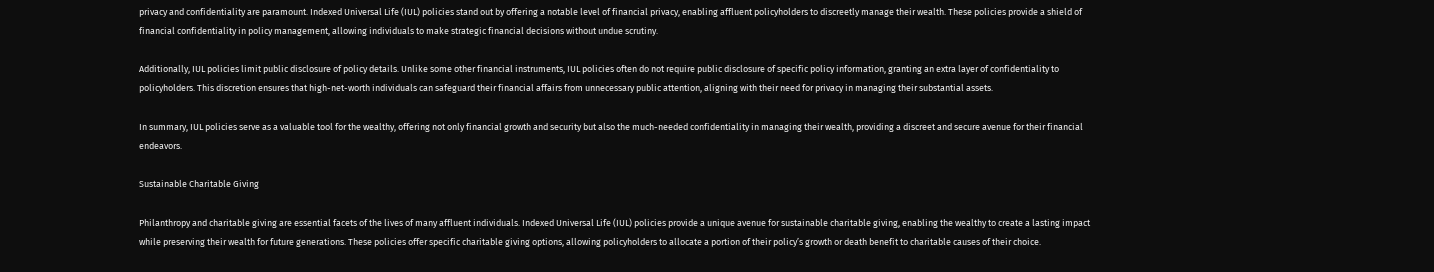privacy and confidentiality are paramount. Indexed Universal Life (IUL) policies stand out by offering a notable level of financial privacy, enabling affluent policyholders to discreetly manage their wealth. These policies provide a shield of financial confidentiality in policy management, allowing individuals to make strategic financial decisions without undue scrutiny.

Additionally, IUL policies limit public disclosure of policy details. Unlike some other financial instruments, IUL policies often do not require public disclosure of specific policy information, granting an extra layer of confidentiality to policyholders. This discretion ensures that high-net-worth individuals can safeguard their financial affairs from unnecessary public attention, aligning with their need for privacy in managing their substantial assets.

In summary, IUL policies serve as a valuable tool for the wealthy, offering not only financial growth and security but also the much-needed confidentiality in managing their wealth, providing a discreet and secure avenue for their financial endeavors.

Sustainable Charitable Giving

Philanthropy and charitable giving are essential facets of the lives of many affluent individuals. Indexed Universal Life (IUL) policies provide a unique avenue for sustainable charitable giving, enabling the wealthy to create a lasting impact while preserving their wealth for future generations. These policies offer specific charitable giving options, allowing policyholders to allocate a portion of their policy’s growth or death benefit to charitable causes of their choice.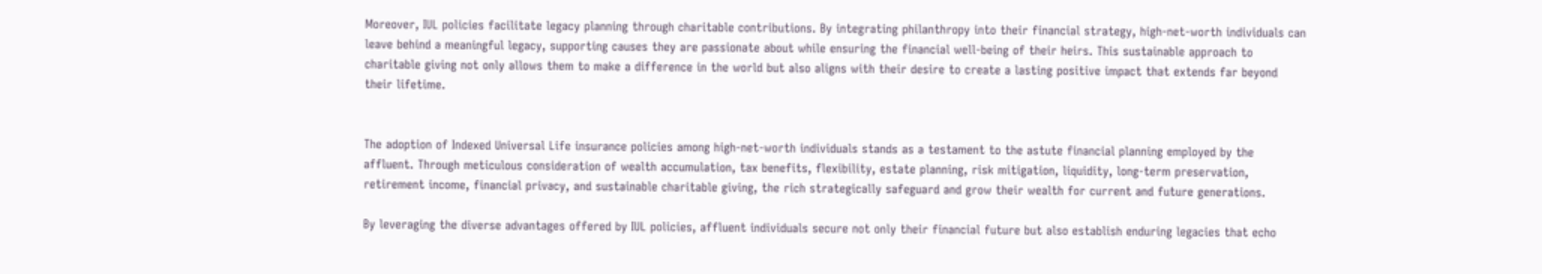Moreover, IUL policies facilitate legacy planning through charitable contributions. By integrating philanthropy into their financial strategy, high-net-worth individuals can leave behind a meaningful legacy, supporting causes they are passionate about while ensuring the financial well-being of their heirs. This sustainable approach to charitable giving not only allows them to make a difference in the world but also aligns with their desire to create a lasting positive impact that extends far beyond their lifetime.


The adoption of Indexed Universal Life insurance policies among high-net-worth individuals stands as a testament to the astute financial planning employed by the affluent. Through meticulous consideration of wealth accumulation, tax benefits, flexibility, estate planning, risk mitigation, liquidity, long-term preservation, retirement income, financial privacy, and sustainable charitable giving, the rich strategically safeguard and grow their wealth for current and future generations.

By leveraging the diverse advantages offered by IUL policies, affluent individuals secure not only their financial future but also establish enduring legacies that echo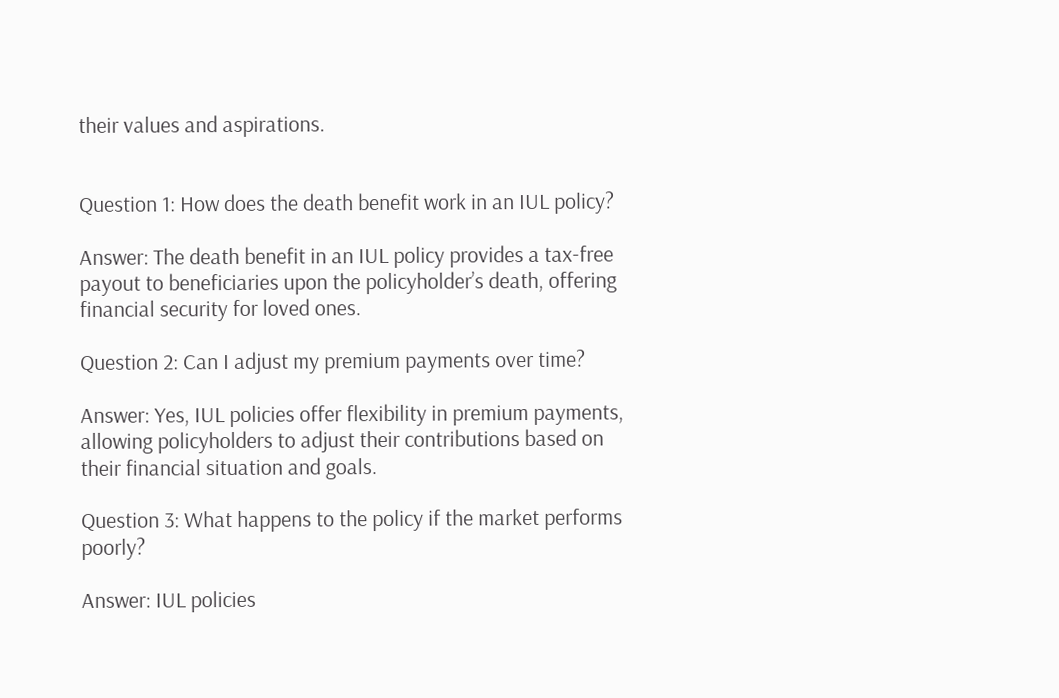their values and aspirations.


Question 1: How does the death benefit work in an IUL policy?

Answer: The death benefit in an IUL policy provides a tax-free payout to beneficiaries upon the policyholder’s death, offering financial security for loved ones.

Question 2: Can I adjust my premium payments over time?

Answer: Yes, IUL policies offer flexibility in premium payments, allowing policyholders to adjust their contributions based on their financial situation and goals.

Question 3: What happens to the policy if the market performs poorly?

Answer: IUL policies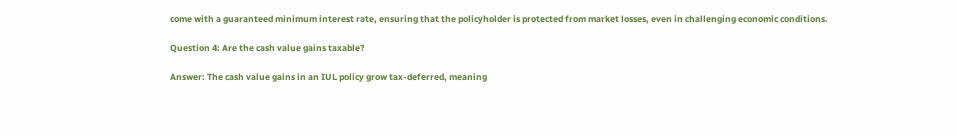come with a guaranteed minimum interest rate, ensuring that the policyholder is protected from market losses, even in challenging economic conditions.

Question 4: Are the cash value gains taxable?

Answer: The cash value gains in an IUL policy grow tax-deferred, meaning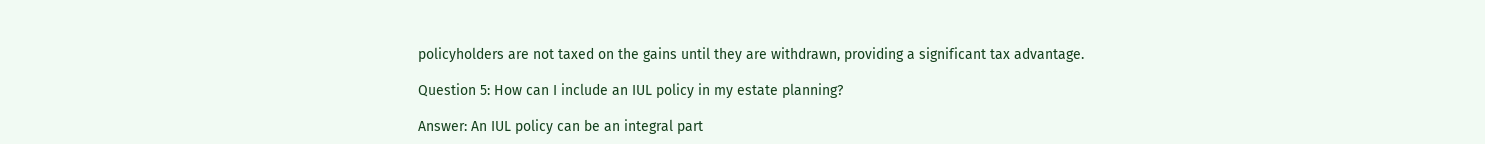policyholders are not taxed on the gains until they are withdrawn, providing a significant tax advantage.

Question 5: How can I include an IUL policy in my estate planning?

Answer: An IUL policy can be an integral part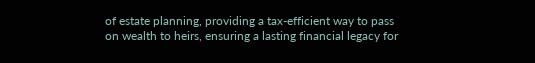of estate planning, providing a tax-efficient way to pass on wealth to heirs, ensuring a lasting financial legacy for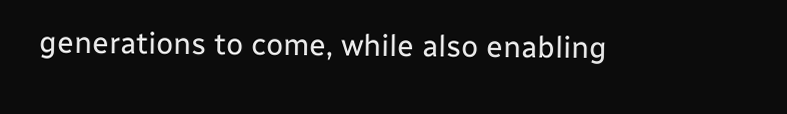generations to come, while also enabling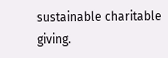sustainable charitable giving.